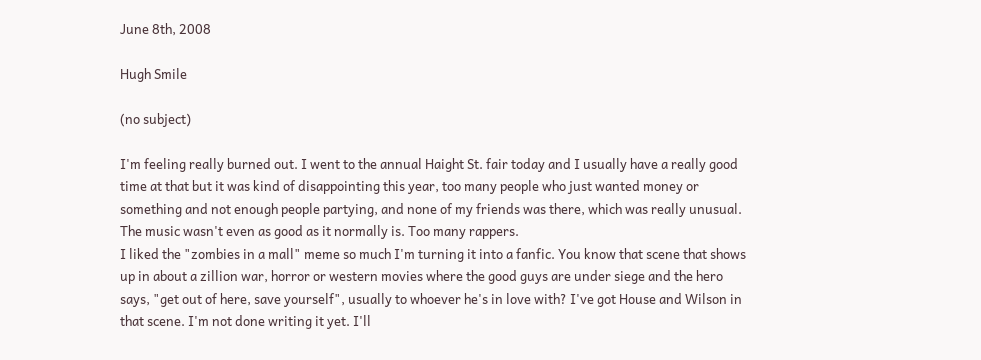June 8th, 2008

Hugh Smile

(no subject)

I'm feeling really burned out. I went to the annual Haight St. fair today and I usually have a really good time at that but it was kind of disappointing this year, too many people who just wanted money or something and not enough people partying, and none of my friends was there, which was really unusual. The music wasn't even as good as it normally is. Too many rappers.
I liked the "zombies in a mall" meme so much I'm turning it into a fanfic. You know that scene that shows up in about a zillion war, horror or western movies where the good guys are under siege and the hero says, "get out of here, save yourself", usually to whoever he's in love with? I've got House and Wilson in that scene. I'm not done writing it yet. I'll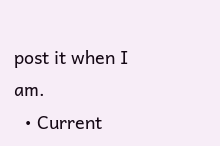post it when I am.
  • Current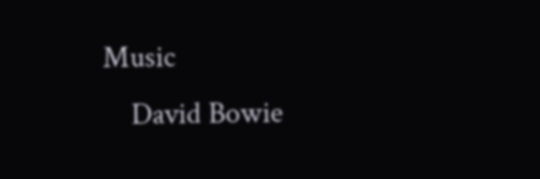Music
    David Bowie